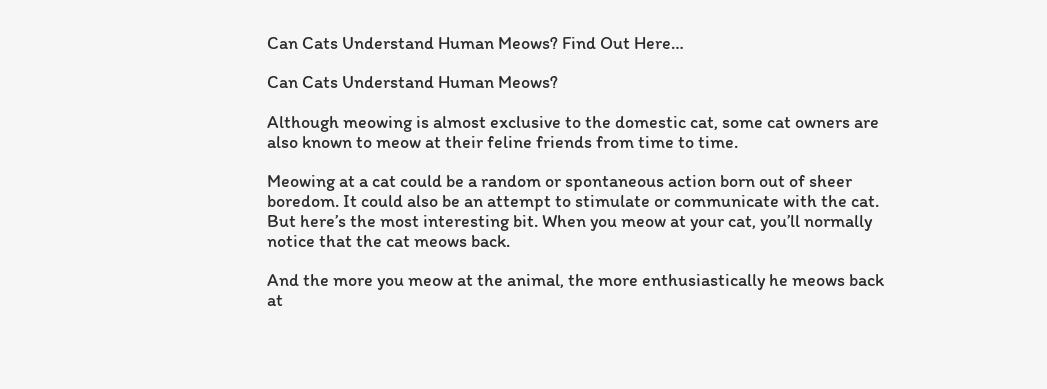Can Cats Understand Human Meows? Find Out Here…

Can Cats Understand Human Meows?

Although meowing is almost exclusive to the domestic cat, some cat owners are also known to meow at their feline friends from time to time.

Meowing at a cat could be a random or spontaneous action born out of sheer boredom. It could also be an attempt to stimulate or communicate with the cat. But here’s the most interesting bit. When you meow at your cat, you’ll normally notice that the cat meows back.

And the more you meow at the animal, the more enthusiastically he meows back at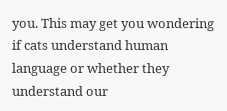you. This may get you wondering if cats understand human language or whether they understand our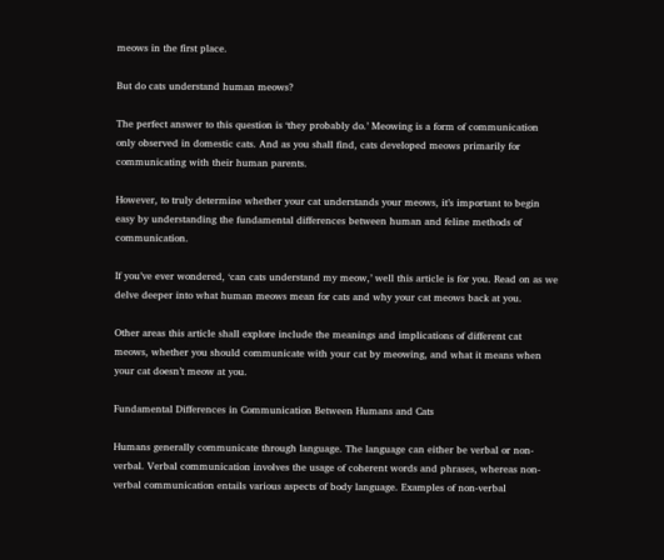meows in the first place.

But do cats understand human meows?

The perfect answer to this question is ‘they probably do.’ Meowing is a form of communication only observed in domestic cats. And as you shall find, cats developed meows primarily for communicating with their human parents.

However, to truly determine whether your cat understands your meows, it’s important to begin easy by understanding the fundamental differences between human and feline methods of communication.

If you’ve ever wondered, ‘can cats understand my meow,’ well this article is for you. Read on as we delve deeper into what human meows mean for cats and why your cat meows back at you.

Other areas this article shall explore include the meanings and implications of different cat meows, whether you should communicate with your cat by meowing, and what it means when your cat doesn’t meow at you.

Fundamental Differences in Communication Between Humans and Cats

Humans generally communicate through language. The language can either be verbal or non-verbal. Verbal communication involves the usage of coherent words and phrases, whereas non-verbal communication entails various aspects of body language. Examples of non-verbal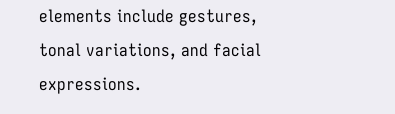elements include gestures, tonal variations, and facial expressions.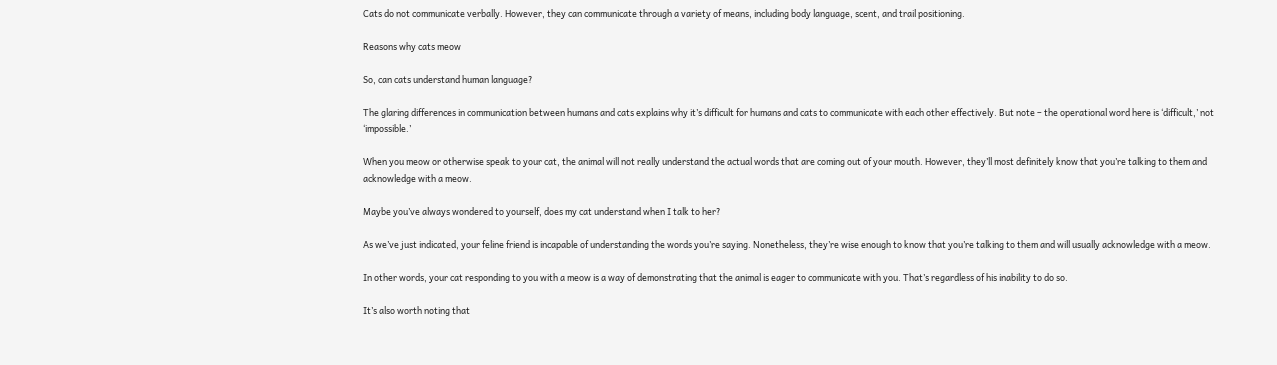Cats do not communicate verbally. However, they can communicate through a variety of means, including body language, scent, and trail positioning.

Reasons why cats meow

So, can cats understand human language?

The glaring differences in communication between humans and cats explains why it’s difficult for humans and cats to communicate with each other effectively. But note – the operational word here is ‘difficult,’ not ‘impossible.’

When you meow or otherwise speak to your cat, the animal will not really understand the actual words that are coming out of your mouth. However, they’ll most definitely know that you’re talking to them and acknowledge with a meow.

Maybe you’ve always wondered to yourself, does my cat understand when I talk to her?

As we’ve just indicated, your feline friend is incapable of understanding the words you’re saying. Nonetheless, they’re wise enough to know that you’re talking to them and will usually acknowledge with a meow.

In other words, your cat responding to you with a meow is a way of demonstrating that the animal is eager to communicate with you. That’s regardless of his inability to do so.

It’s also worth noting that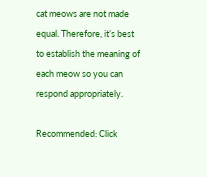cat meows are not made equal. Therefore, it’s best to establish the meaning of each meow so you can respond appropriately.

Recommended: Click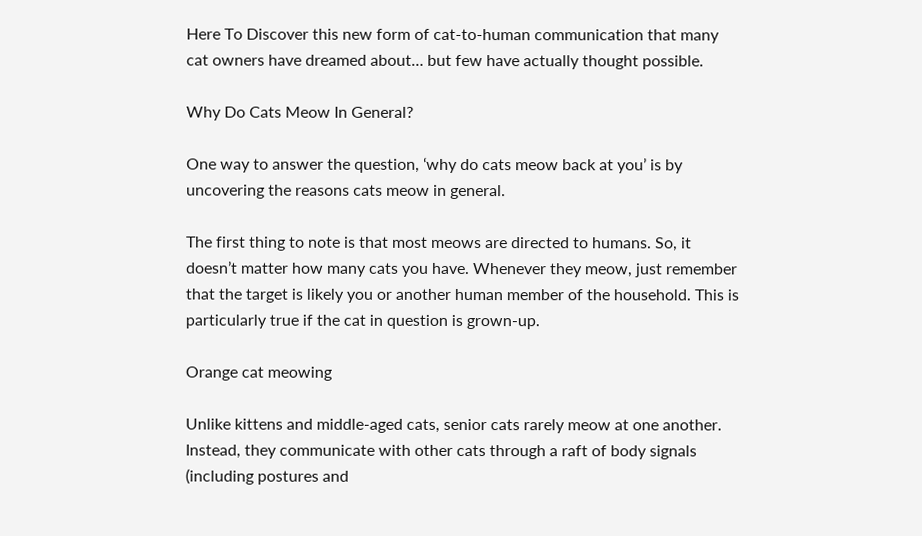Here To Discover this new form of cat-to-human communication that many cat owners have dreamed about… but few have actually thought possible.

Why Do Cats Meow In General?

One way to answer the question, ‘why do cats meow back at you’ is by uncovering the reasons cats meow in general.

The first thing to note is that most meows are directed to humans. So, it doesn’t matter how many cats you have. Whenever they meow, just remember that the target is likely you or another human member of the household. This is particularly true if the cat in question is grown-up.

Orange cat meowing

Unlike kittens and middle-aged cats, senior cats rarely meow at one another. Instead, they communicate with other cats through a raft of body signals (including postures and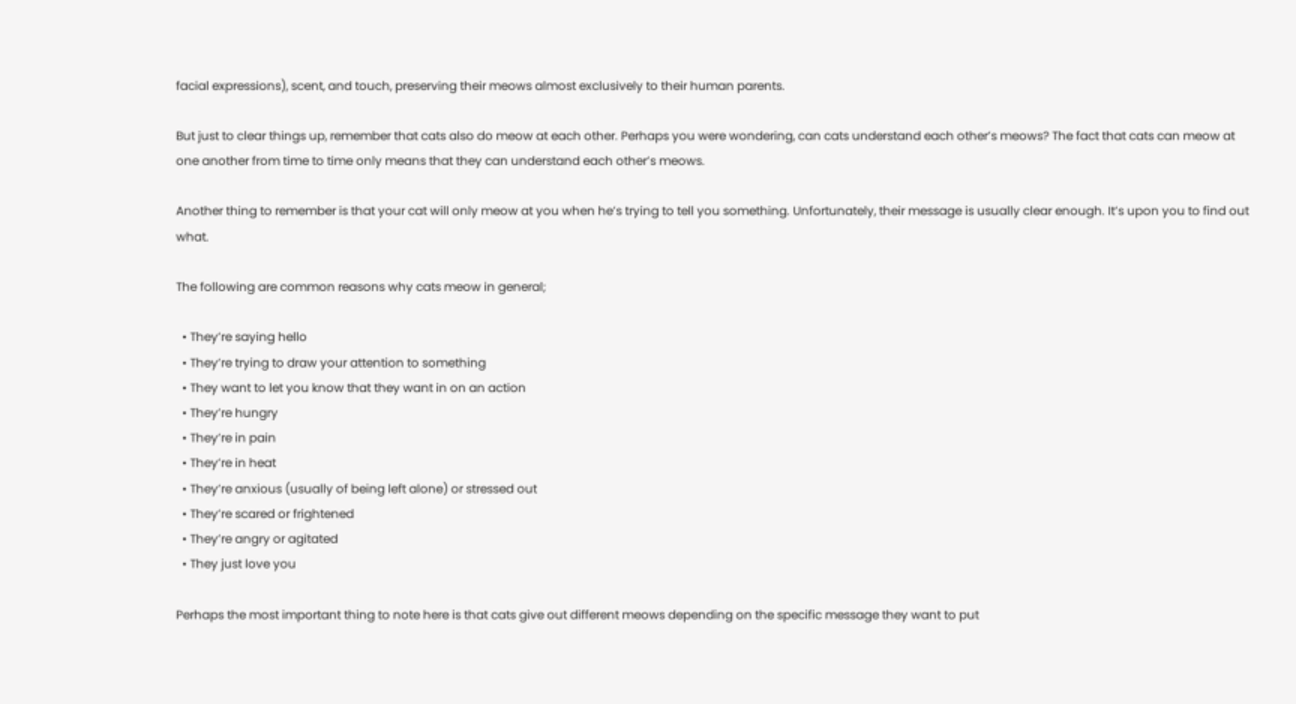facial expressions), scent, and touch, preserving their meows almost exclusively to their human parents.

But just to clear things up, remember that cats also do meow at each other. Perhaps you were wondering, can cats understand each other’s meows? The fact that cats can meow at one another from time to time only means that they can understand each other’s meows.

Another thing to remember is that your cat will only meow at you when he’s trying to tell you something. Unfortunately, their message is usually clear enough. It’s upon you to find out what.

The following are common reasons why cats meow in general;

  • They’re saying hello
  • They’re trying to draw your attention to something
  • They want to let you know that they want in on an action
  • They’re hungry
  • They’re in pain
  • They’re in heat
  • They’re anxious (usually of being left alone) or stressed out
  • They’re scared or frightened
  • They’re angry or agitated
  • They just love you

Perhaps the most important thing to note here is that cats give out different meows depending on the specific message they want to put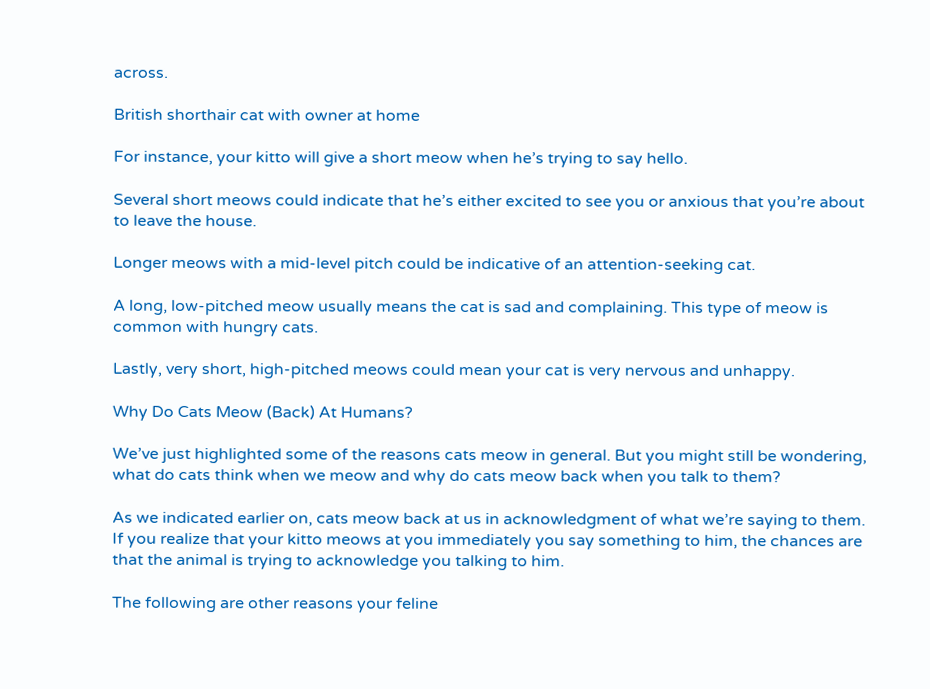across.

British shorthair cat with owner at home

For instance, your kitto will give a short meow when he’s trying to say hello.

Several short meows could indicate that he’s either excited to see you or anxious that you’re about to leave the house.

Longer meows with a mid-level pitch could be indicative of an attention-seeking cat.

A long, low-pitched meow usually means the cat is sad and complaining. This type of meow is common with hungry cats.

Lastly, very short, high-pitched meows could mean your cat is very nervous and unhappy.

Why Do Cats Meow (Back) At Humans?

We’ve just highlighted some of the reasons cats meow in general. But you might still be wondering, what do cats think when we meow and why do cats meow back when you talk to them?

As we indicated earlier on, cats meow back at us in acknowledgment of what we’re saying to them. If you realize that your kitto meows at you immediately you say something to him, the chances are that the animal is trying to acknowledge you talking to him.

The following are other reasons your feline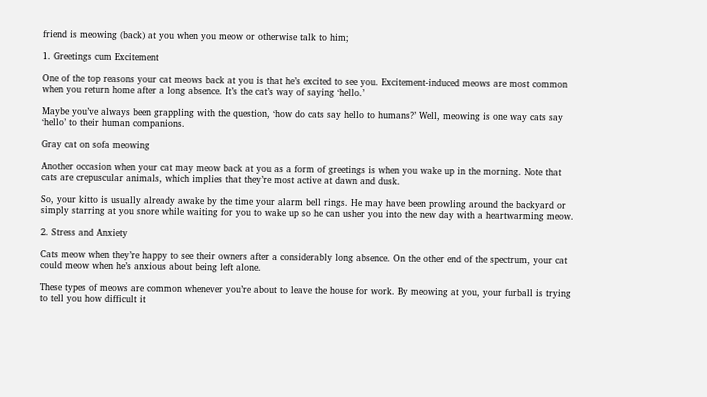friend is meowing (back) at you when you meow or otherwise talk to him;

1. Greetings cum Excitement

One of the top reasons your cat meows back at you is that he’s excited to see you. Excitement-induced meows are most common when you return home after a long absence. It’s the cat’s way of saying ‘hello.’

Maybe you’ve always been grappling with the question, ‘how do cats say hello to humans?’ Well, meowing is one way cats say ‘hello’ to their human companions.

Gray cat on sofa meowing

Another occasion when your cat may meow back at you as a form of greetings is when you wake up in the morning. Note that cats are crepuscular animals, which implies that they’re most active at dawn and dusk.

So, your kitto is usually already awake by the time your alarm bell rings. He may have been prowling around the backyard or simply starring at you snore while waiting for you to wake up so he can usher you into the new day with a heartwarming meow.

2. Stress and Anxiety

Cats meow when they’re happy to see their owners after a considerably long absence. On the other end of the spectrum, your cat could meow when he’s anxious about being left alone.

These types of meows are common whenever you’re about to leave the house for work. By meowing at you, your furball is trying to tell you how difficult it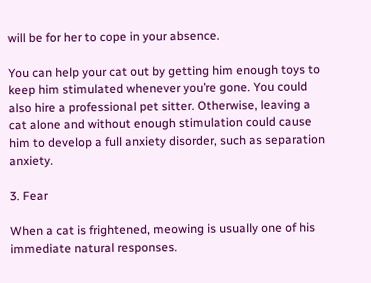will be for her to cope in your absence.

You can help your cat out by getting him enough toys to keep him stimulated whenever you’re gone. You could also hire a professional pet sitter. Otherwise, leaving a cat alone and without enough stimulation could cause him to develop a full anxiety disorder, such as separation anxiety.

3. Fear

When a cat is frightened, meowing is usually one of his immediate natural responses.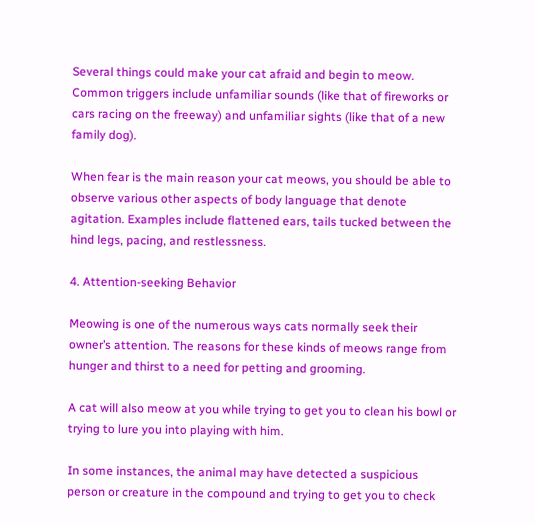Several things could make your cat afraid and begin to meow. Common triggers include unfamiliar sounds (like that of fireworks or cars racing on the freeway) and unfamiliar sights (like that of a new family dog).

When fear is the main reason your cat meows, you should be able to observe various other aspects of body language that denote agitation. Examples include flattened ears, tails tucked between the hind legs, pacing, and restlessness.

4. Attention-seeking Behavior

Meowing is one of the numerous ways cats normally seek their owner’s attention. The reasons for these kinds of meows range from hunger and thirst to a need for petting and grooming.

A cat will also meow at you while trying to get you to clean his bowl or trying to lure you into playing with him.

In some instances, the animal may have detected a suspicious person or creature in the compound and trying to get you to check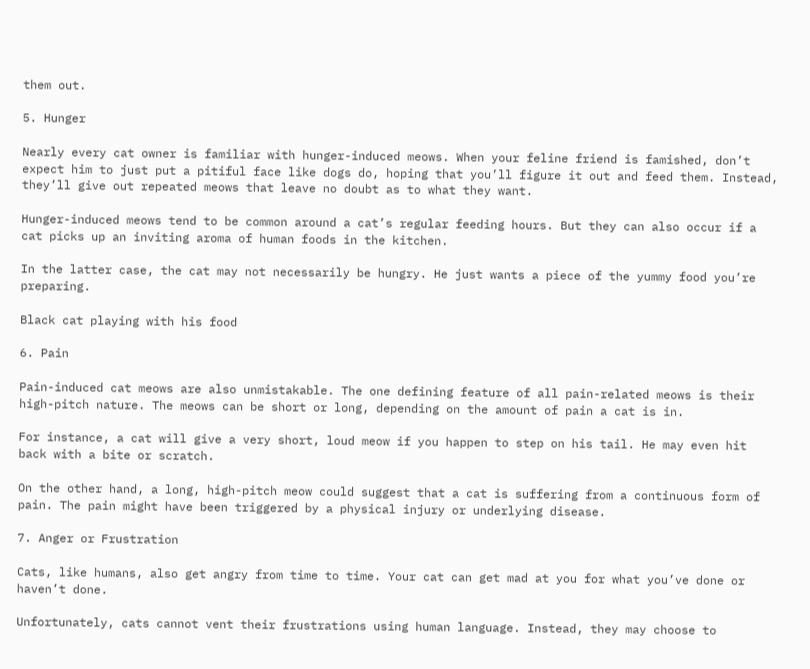them out.

5. Hunger

Nearly every cat owner is familiar with hunger-induced meows. When your feline friend is famished, don’t expect him to just put a pitiful face like dogs do, hoping that you’ll figure it out and feed them. Instead, they’ll give out repeated meows that leave no doubt as to what they want.

Hunger-induced meows tend to be common around a cat’s regular feeding hours. But they can also occur if a cat picks up an inviting aroma of human foods in the kitchen.

In the latter case, the cat may not necessarily be hungry. He just wants a piece of the yummy food you’re preparing.

Black cat playing with his food

6. Pain

Pain-induced cat meows are also unmistakable. The one defining feature of all pain-related meows is their high-pitch nature. The meows can be short or long, depending on the amount of pain a cat is in.

For instance, a cat will give a very short, loud meow if you happen to step on his tail. He may even hit back with a bite or scratch.

On the other hand, a long, high-pitch meow could suggest that a cat is suffering from a continuous form of pain. The pain might have been triggered by a physical injury or underlying disease.

7. Anger or Frustration

Cats, like humans, also get angry from time to time. Your cat can get mad at you for what you’ve done or haven’t done.

Unfortunately, cats cannot vent their frustrations using human language. Instead, they may choose to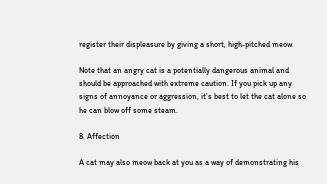register their displeasure by giving a short, high-pitched meow.

Note that an angry cat is a potentially dangerous animal and should be approached with extreme caution. If you pick up any signs of annoyance or aggression, it’s best to let the cat alone so he can blow off some steam.

8. Affection

A cat may also meow back at you as a way of demonstrating his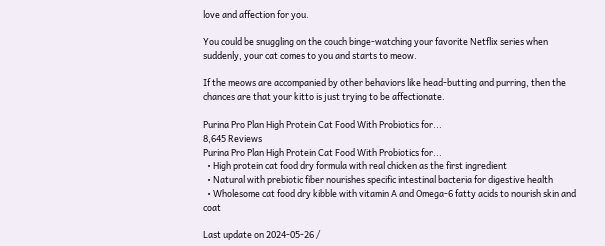love and affection for you.

You could be snuggling on the couch binge-watching your favorite Netflix series when suddenly, your cat comes to you and starts to meow.

If the meows are accompanied by other behaviors like head-butting and purring, then the chances are that your kitto is just trying to be affectionate.

Purina Pro Plan High Protein Cat Food With Probiotics for...
8,645 Reviews
Purina Pro Plan High Protein Cat Food With Probiotics for...
  • High protein cat food dry formula with real chicken as the first ingredient
  • Natural with prebiotic fiber nourishes specific intestinal bacteria for digestive health
  • Wholesome cat food dry kibble with vitamin A and Omega-6 fatty acids to nourish skin and coat

Last update on 2024-05-26 /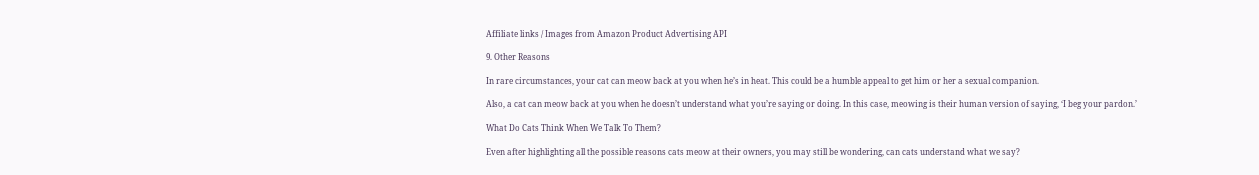Affiliate links / Images from Amazon Product Advertising API

9. Other Reasons

In rare circumstances, your cat can meow back at you when he’s in heat. This could be a humble appeal to get him or her a sexual companion.

Also, a cat can meow back at you when he doesn’t understand what you’re saying or doing. In this case, meowing is their human version of saying, ‘I beg your pardon.’

What Do Cats Think When We Talk To Them?

Even after highlighting all the possible reasons cats meow at their owners, you may still be wondering, can cats understand what we say?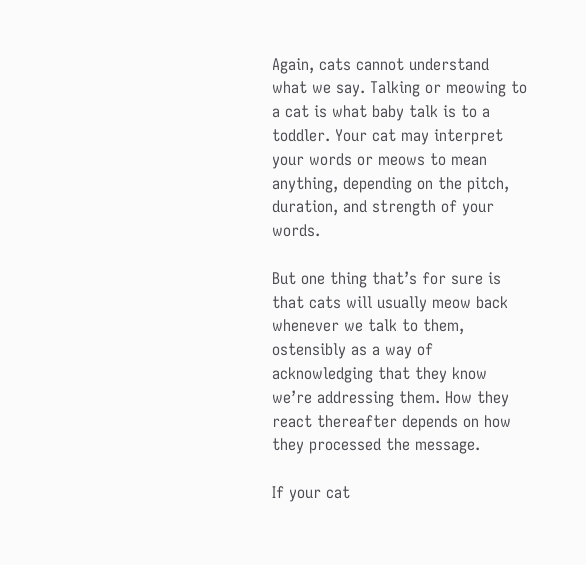Again, cats cannot understand what we say. Talking or meowing to a cat is what baby talk is to a toddler. Your cat may interpret your words or meows to mean anything, depending on the pitch, duration, and strength of your words.

But one thing that’s for sure is that cats will usually meow back whenever we talk to them, ostensibly as a way of acknowledging that they know we’re addressing them. How they react thereafter depends on how they processed the message.

If your cat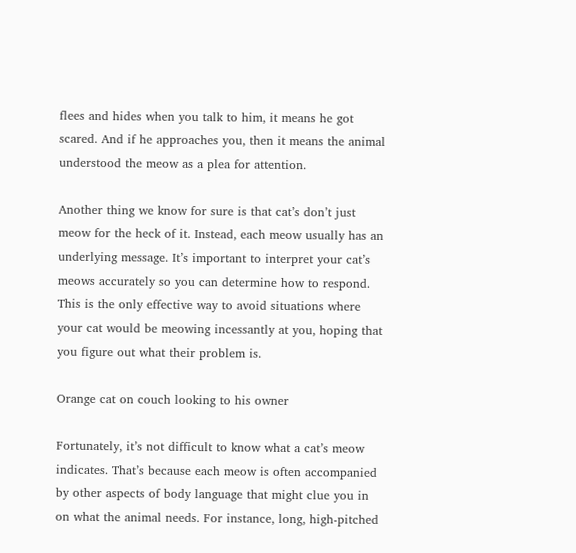flees and hides when you talk to him, it means he got scared. And if he approaches you, then it means the animal understood the meow as a plea for attention.

Another thing we know for sure is that cat’s don’t just meow for the heck of it. Instead, each meow usually has an underlying message. It’s important to interpret your cat’s meows accurately so you can determine how to respond. This is the only effective way to avoid situations where your cat would be meowing incessantly at you, hoping that you figure out what their problem is.

Orange cat on couch looking to his owner

Fortunately, it’s not difficult to know what a cat’s meow indicates. That’s because each meow is often accompanied by other aspects of body language that might clue you in on what the animal needs. For instance, long, high-pitched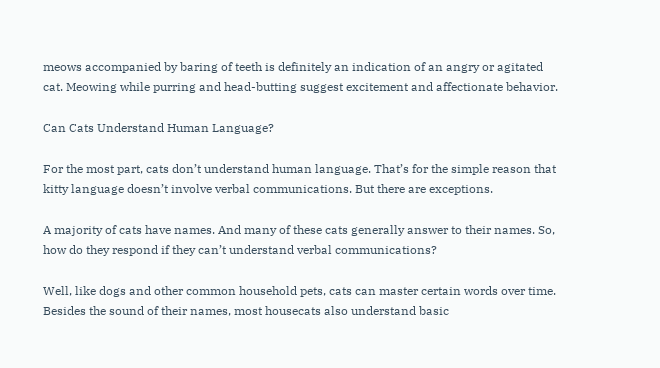meows accompanied by baring of teeth is definitely an indication of an angry or agitated cat. Meowing while purring and head-butting suggest excitement and affectionate behavior.

Can Cats Understand Human Language?

For the most part, cats don’t understand human language. That’s for the simple reason that kitty language doesn’t involve verbal communications. But there are exceptions.

A majority of cats have names. And many of these cats generally answer to their names. So, how do they respond if they can’t understand verbal communications?

Well, like dogs and other common household pets, cats can master certain words over time. Besides the sound of their names, most housecats also understand basic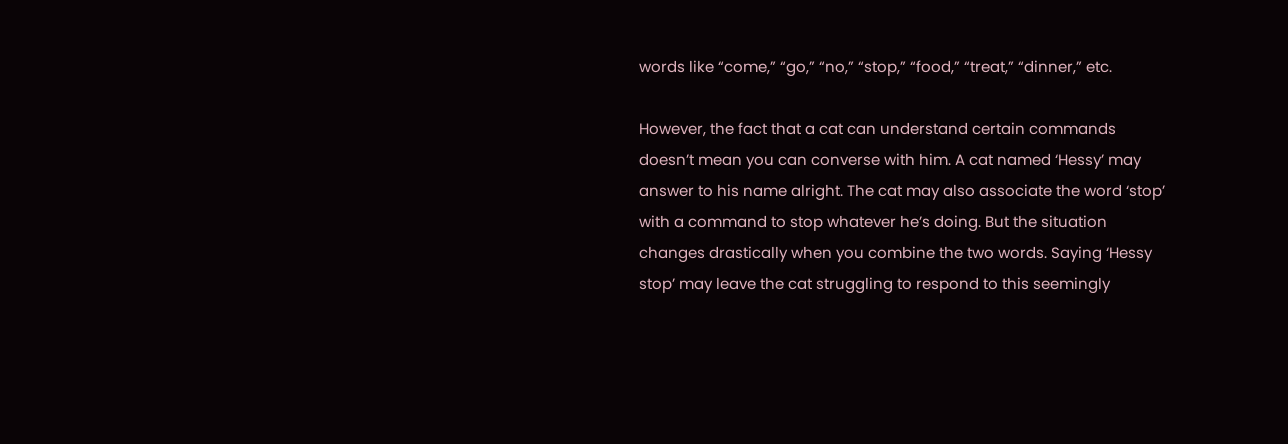words like “come,” “go,” “no,” “stop,” “food,” “treat,” “dinner,” etc.

However, the fact that a cat can understand certain commands doesn’t mean you can converse with him. A cat named ‘Hessy’ may answer to his name alright. The cat may also associate the word ‘stop’ with a command to stop whatever he’s doing. But the situation changes drastically when you combine the two words. Saying ‘Hessy stop’ may leave the cat struggling to respond to this seemingly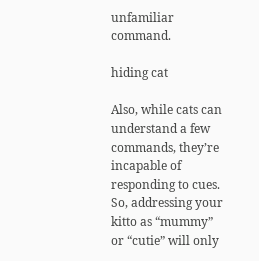unfamiliar command.

hiding cat

Also, while cats can understand a few commands, they’re incapable of responding to cues. So, addressing your kitto as “mummy” or “cutie” will only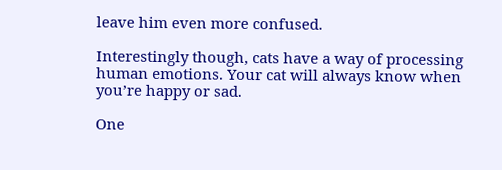leave him even more confused.

Interestingly though, cats have a way of processing human emotions. Your cat will always know when you’re happy or sad.

One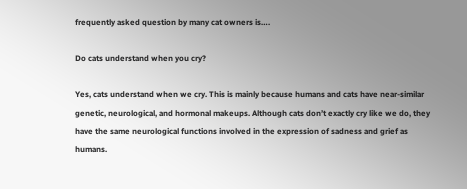frequently asked question by many cat owners is….

Do cats understand when you cry?

Yes, cats understand when we cry. This is mainly because humans and cats have near-similar genetic, neurological, and hormonal makeups. Although cats don’t exactly cry like we do, they have the same neurological functions involved in the expression of sadness and grief as humans.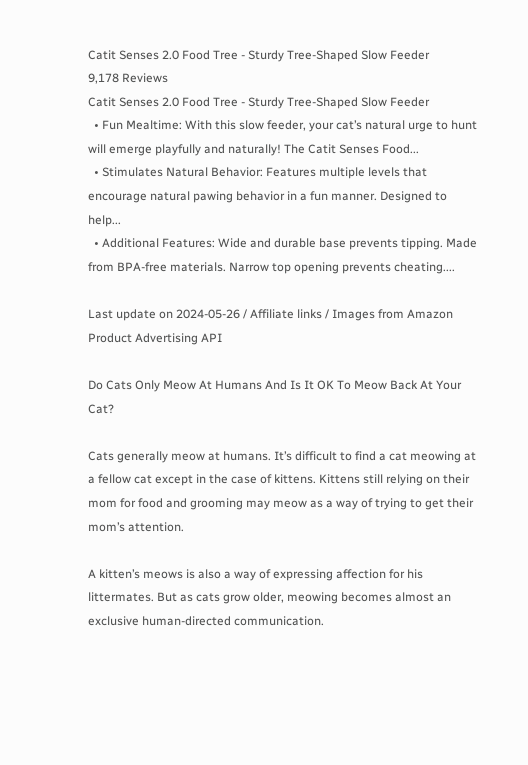Catit Senses 2.0 Food Tree - Sturdy Tree-Shaped Slow Feeder
9,178 Reviews
Catit Senses 2.0 Food Tree - Sturdy Tree-Shaped Slow Feeder
  • Fun Mealtime: With this slow feeder, your cat’s natural urge to hunt will emerge playfully and naturally! The Catit Senses Food...
  • Stimulates Natural Behavior: Features multiple levels that encourage natural pawing behavior in a fun manner. Designed to help...
  • Additional Features: Wide and durable base prevents tipping. Made from BPA-free materials. Narrow top opening prevents cheating....

Last update on 2024-05-26 / Affiliate links / Images from Amazon Product Advertising API

Do Cats Only Meow At Humans And Is It OK To Meow Back At Your Cat?

Cats generally meow at humans. It’s difficult to find a cat meowing at a fellow cat except in the case of kittens. Kittens still relying on their mom for food and grooming may meow as a way of trying to get their mom’s attention.

A kitten’s meows is also a way of expressing affection for his littermates. But as cats grow older, meowing becomes almost an exclusive human-directed communication.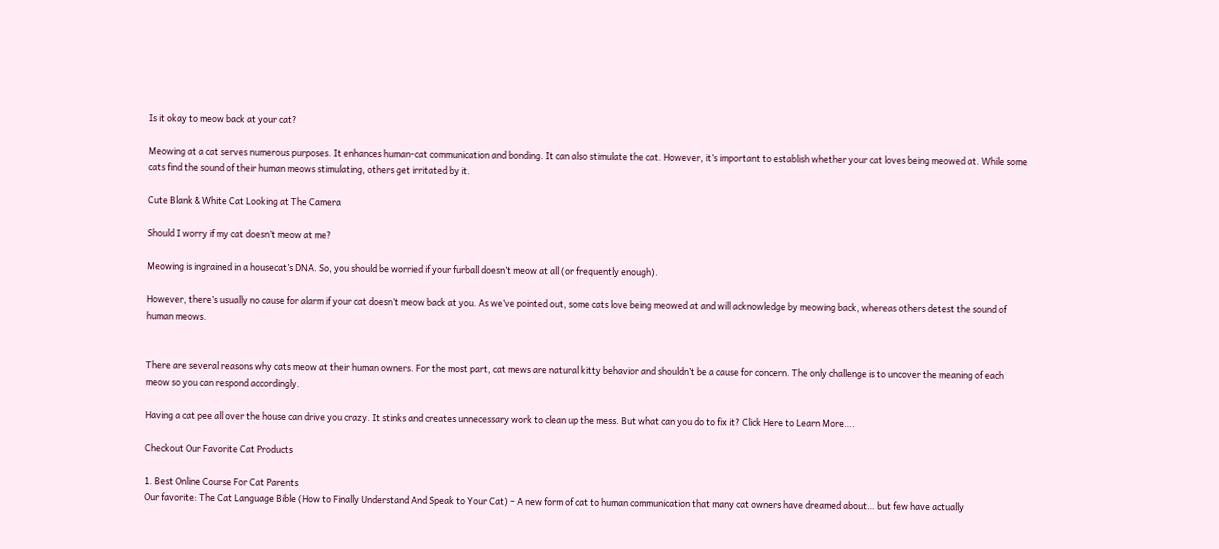Is it okay to meow back at your cat?

Meowing at a cat serves numerous purposes. It enhances human-cat communication and bonding. It can also stimulate the cat. However, it’s important to establish whether your cat loves being meowed at. While some cats find the sound of their human meows stimulating, others get irritated by it.

Cute Blank & White Cat Looking at The Camera

Should I worry if my cat doesn’t meow at me?

Meowing is ingrained in a housecat’s DNA. So, you should be worried if your furball doesn’t meow at all (or frequently enough).

However, there’s usually no cause for alarm if your cat doesn’t meow back at you. As we’ve pointed out, some cats love being meowed at and will acknowledge by meowing back, whereas others detest the sound of human meows.


There are several reasons why cats meow at their human owners. For the most part, cat mews are natural kitty behavior and shouldn’t be a cause for concern. The only challenge is to uncover the meaning of each meow so you can respond accordingly.

Having a cat pee all over the house can drive you crazy. It stinks and creates unnecessary work to clean up the mess. But what can you do to fix it? Click Here to Learn More….

Checkout Our Favorite Cat Products

1. Best Online Course For Cat Parents
Our favorite: The Cat Language Bible (How to Finally Understand And Speak to Your Cat) – A new form of cat to human communication that many cat owners have dreamed about… but few have actually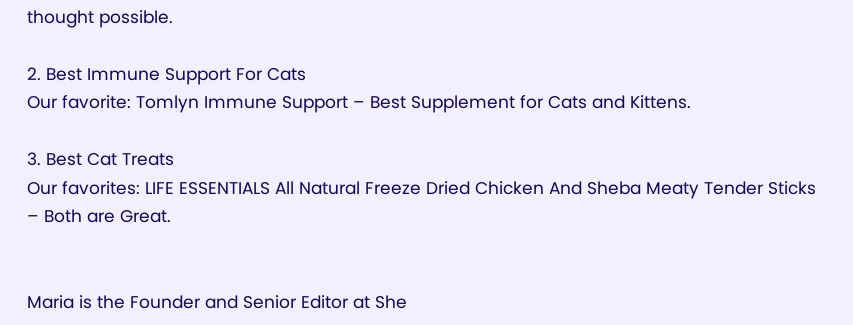thought possible.

2. Best Immune Support For Cats
Our favorite: Tomlyn Immune Support – Best Supplement for Cats and Kittens.

3. Best Cat Treats
Our favorites: LIFE ESSENTIALS All Natural Freeze Dried Chicken And Sheba Meaty Tender Sticks – Both are Great.


Maria is the Founder and Senior Editor at She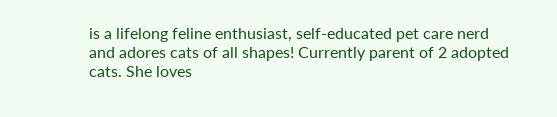is a lifelong feline enthusiast, self-educated pet care nerd and adores cats of all shapes! Currently parent of 2 adopted cats. She loves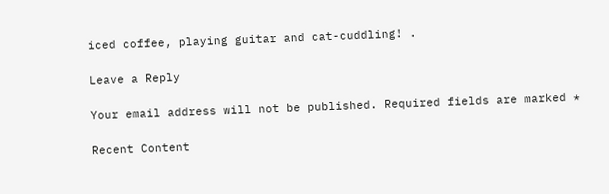iced coffee, playing guitar and cat-cuddling! .

Leave a Reply

Your email address will not be published. Required fields are marked *

Recent Content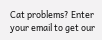Cat problems? Enter your email to get our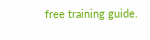free training guide.